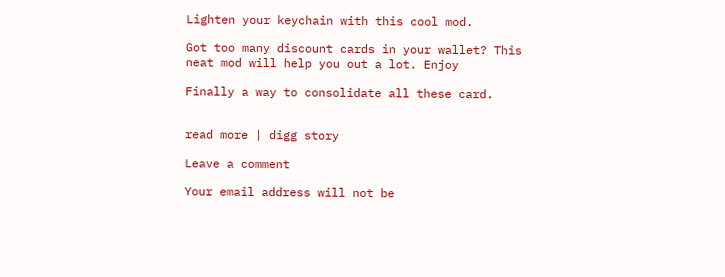Lighten your keychain with this cool mod.

Got too many discount cards in your wallet? This neat mod will help you out a lot. Enjoy

Finally a way to consolidate all these card.


read more | digg story

Leave a comment

Your email address will not be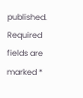published. Required fields are marked *